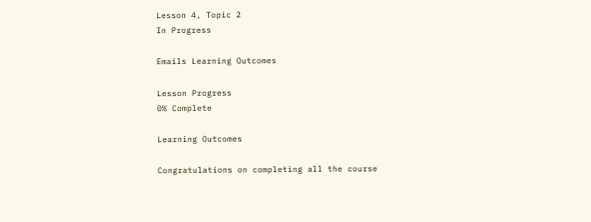Lesson 4, Topic 2
In Progress

Emails Learning Outcomes

Lesson Progress
0% Complete

Learning Outcomes

Congratulations on completing all the course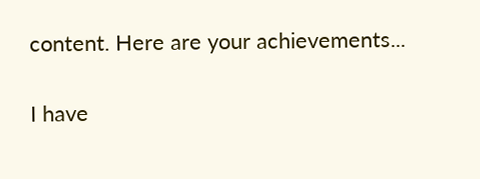content. Here are your achievements...

I have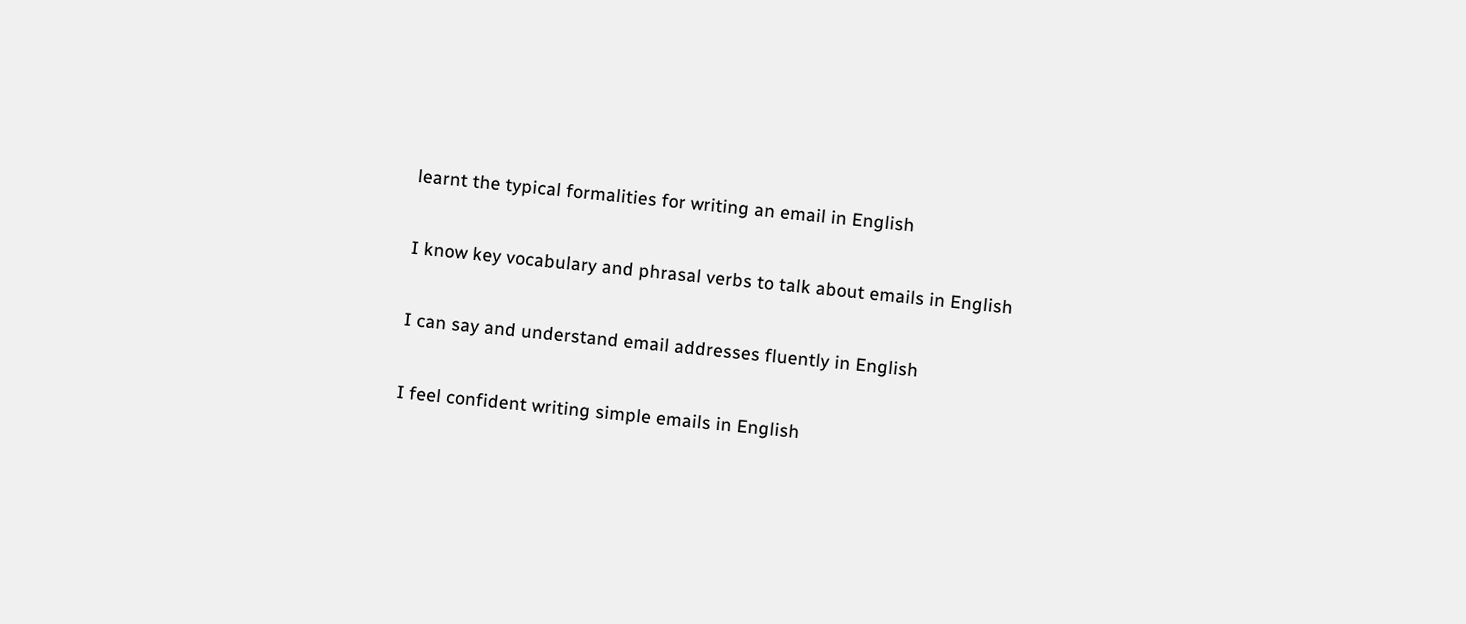learnt the typical formalities for writing an email in English

I know key vocabulary and phrasal verbs to talk about emails in English

I can say and understand email addresses fluently in English

I feel confident writing simple emails in English